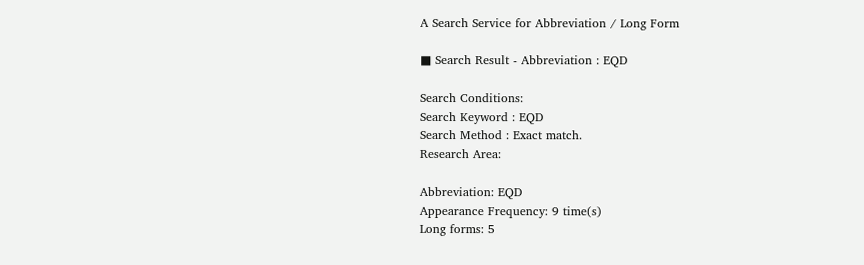A Search Service for Abbreviation / Long Form

■ Search Result - Abbreviation : EQD

Search Conditions:
Search Keyword : EQD
Search Method : Exact match.
Research Area:

Abbreviation: EQD
Appearance Frequency: 9 time(s)
Long forms: 5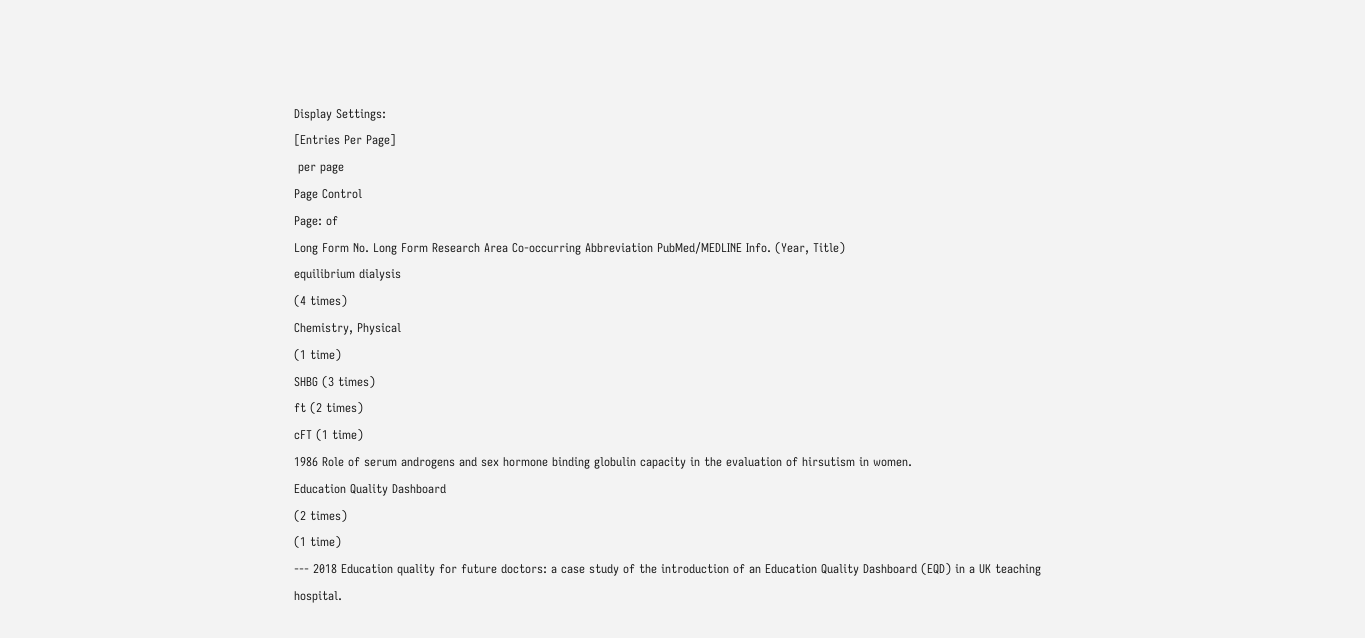Display Settings:
[Entries Per Page]
 per page
Page Control
Page: of
Long Form No. Long Form Research Area Co-occurring Abbreviation PubMed/MEDLINE Info. (Year, Title)
equilibrium dialysis
(4 times)
Chemistry, Physical
(1 time)
SHBG (3 times)
ft (2 times)
cFT (1 time)
1986 Role of serum androgens and sex hormone binding globulin capacity in the evaluation of hirsutism in women.
Education Quality Dashboard
(2 times)
(1 time)
--- 2018 Education quality for future doctors: a case study of the introduction of an Education Quality Dashboard (EQD) in a UK teaching hospital.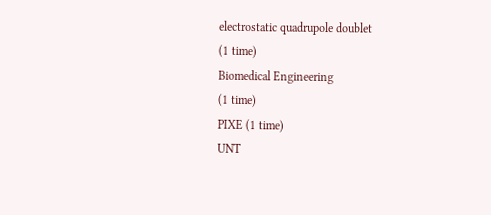electrostatic quadrupole doublet
(1 time)
Biomedical Engineering
(1 time)
PIXE (1 time)
UNT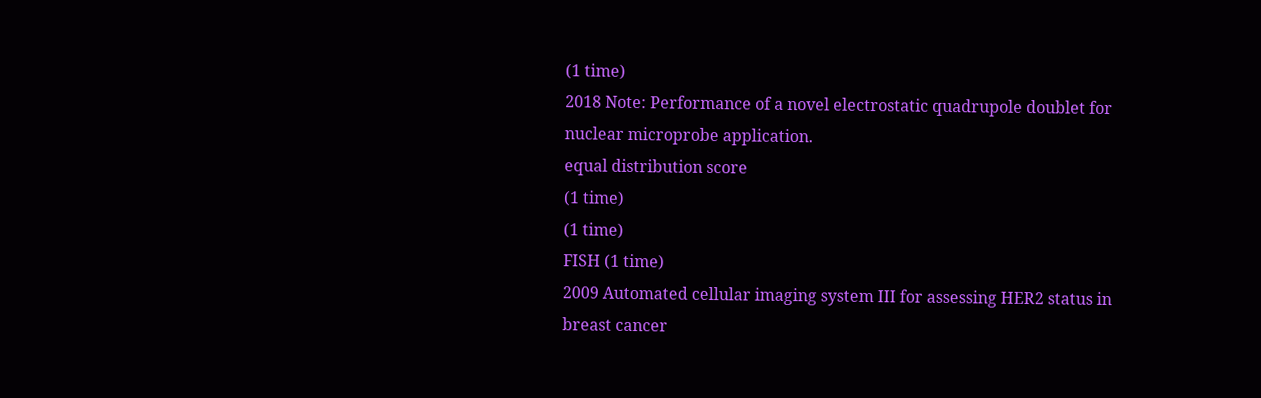(1 time)
2018 Note: Performance of a novel electrostatic quadrupole doublet for nuclear microprobe application.
equal distribution score
(1 time)
(1 time)
FISH (1 time)
2009 Automated cellular imaging system III for assessing HER2 status in breast cancer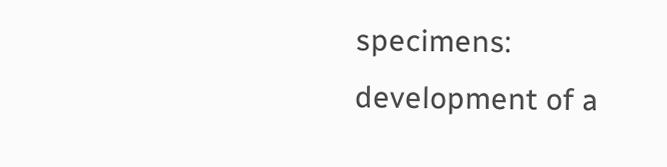specimens: development of a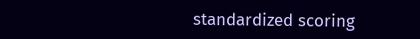standardized scoring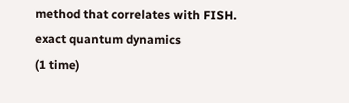method that correlates with FISH.
exact quantum dynamics
(1 time)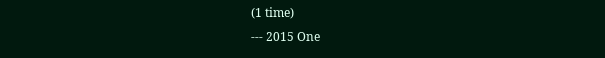(1 time)
--- 2015 One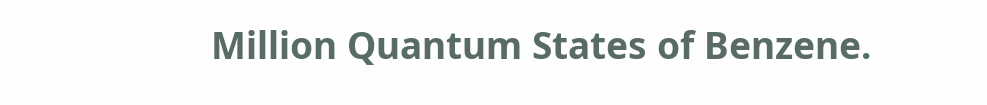Million Quantum States of Benzene.